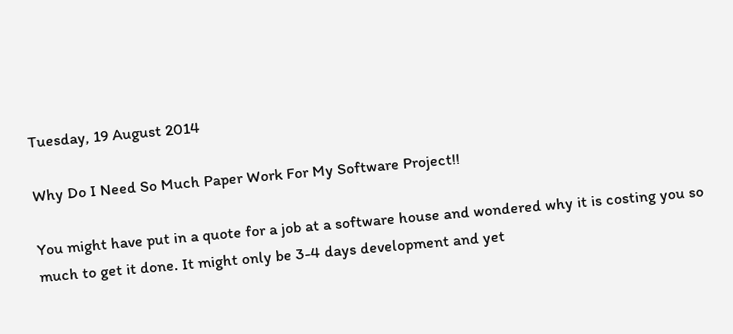Tuesday, 19 August 2014

Why Do I Need So Much Paper Work For My Software Project!!

You might have put in a quote for a job at a software house and wondered why it is costing you so much to get it done. It might only be 3-4 days development and yet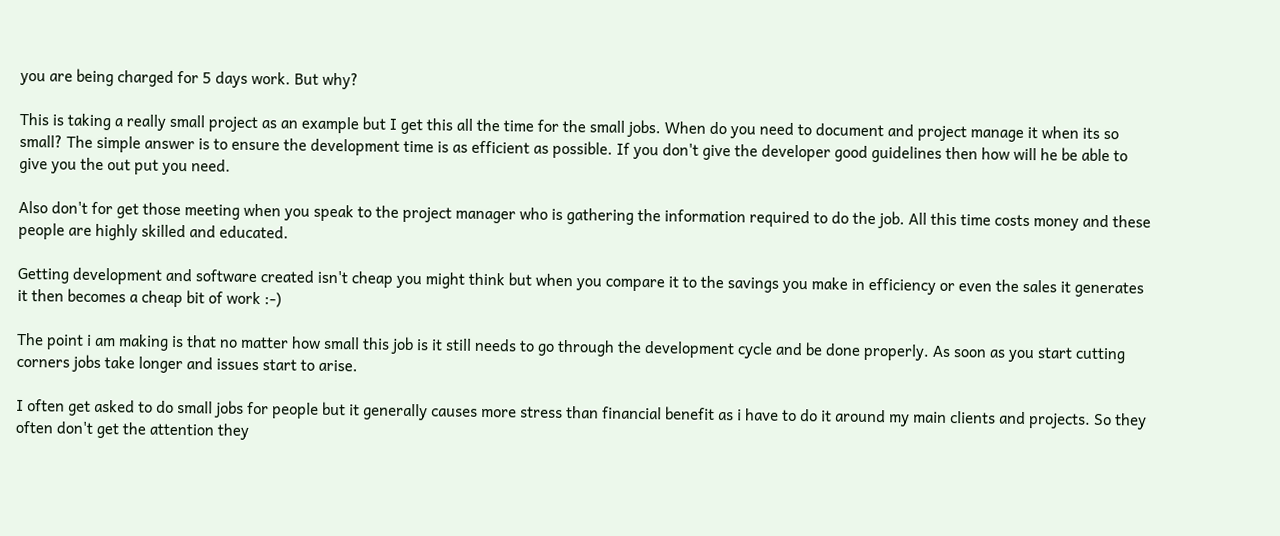you are being charged for 5 days work. But why?

This is taking a really small project as an example but I get this all the time for the small jobs. When do you need to document and project manage it when its so small? The simple answer is to ensure the development time is as efficient as possible. If you don't give the developer good guidelines then how will he be able to give you the out put you need.

Also don't for get those meeting when you speak to the project manager who is gathering the information required to do the job. All this time costs money and these people are highly skilled and educated.

Getting development and software created isn't cheap you might think but when you compare it to the savings you make in efficiency or even the sales it generates it then becomes a cheap bit of work :-)

The point i am making is that no matter how small this job is it still needs to go through the development cycle and be done properly. As soon as you start cutting corners jobs take longer and issues start to arise.

I often get asked to do small jobs for people but it generally causes more stress than financial benefit as i have to do it around my main clients and projects. So they often don't get the attention they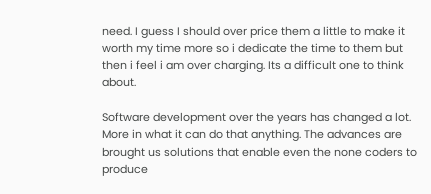need. I guess I should over price them a little to make it worth my time more so i dedicate the time to them but then i feel i am over charging. Its a difficult one to think about.

Software development over the years has changed a lot. More in what it can do that anything. The advances are brought us solutions that enable even the none coders to produce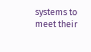systems to meet their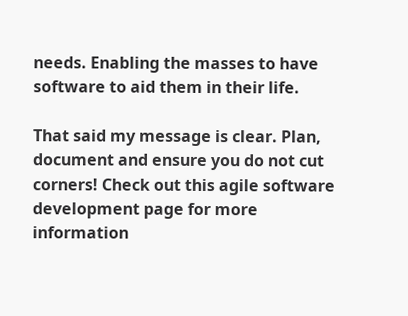needs. Enabling the masses to have software to aid them in their life.

That said my message is clear. Plan, document and ensure you do not cut corners! Check out this agile software development page for more information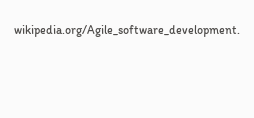wikipedia.org/Agile_software_development.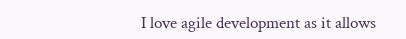I love agile development as it allows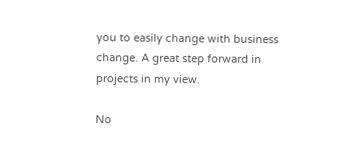you to easily change with business change. A great step forward in projects in my view.

No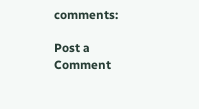comments:

Post a Comment